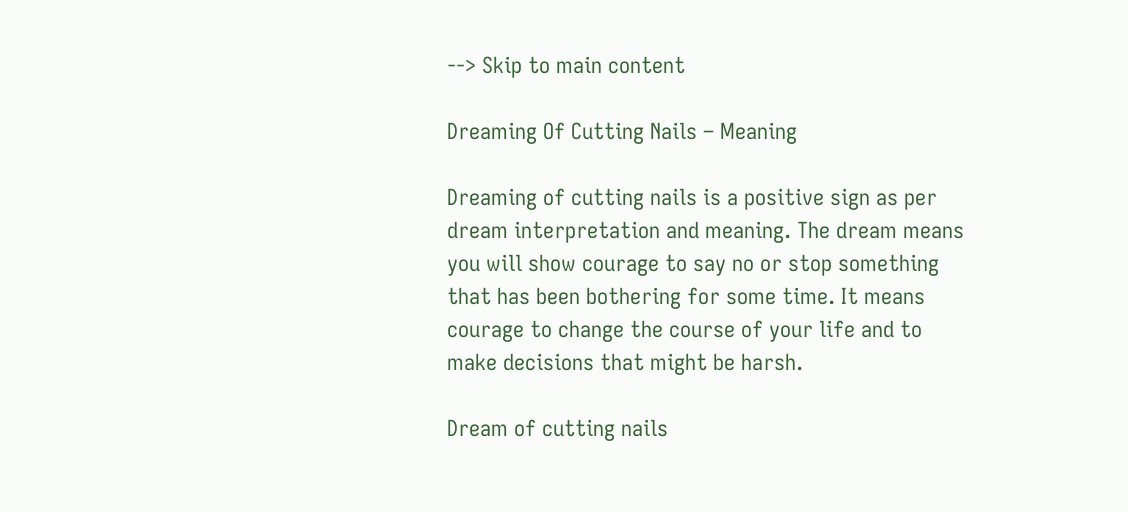--> Skip to main content

Dreaming Of Cutting Nails – Meaning

Dreaming of cutting nails is a positive sign as per dream interpretation and meaning. The dream means you will show courage to say no or stop something that has been bothering for some time. It means courage to change the course of your life and to make decisions that might be harsh.

Dream of cutting nails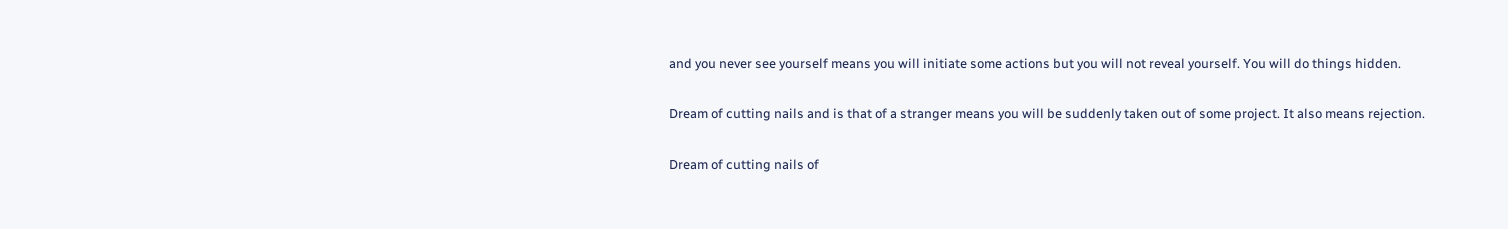and you never see yourself means you will initiate some actions but you will not reveal yourself. You will do things hidden.

Dream of cutting nails and is that of a stranger means you will be suddenly taken out of some project. It also means rejection.

Dream of cutting nails of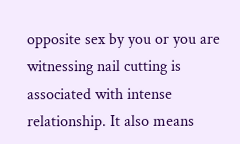opposite sex by you or you are witnessing nail cutting is associated with intense relationship. It also means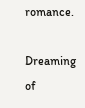romance.

Dreaming of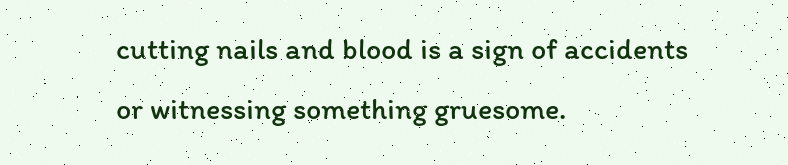cutting nails and blood is a sign of accidents or witnessing something gruesome.